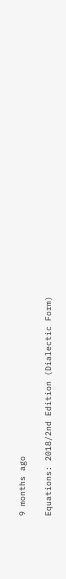9 months ago

Equations: 2018/2nd Edition (Dialectic Form)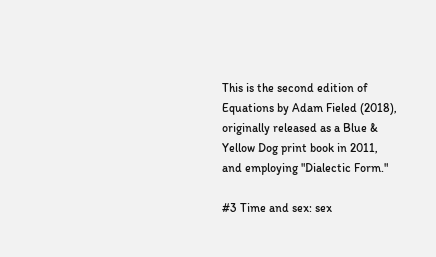This is the second edition of Equations by Adam Fieled (2018), originally released as a Blue & Yellow Dog print book in 2011, and employing "Dialectic Form."

#3 Time and sex: sex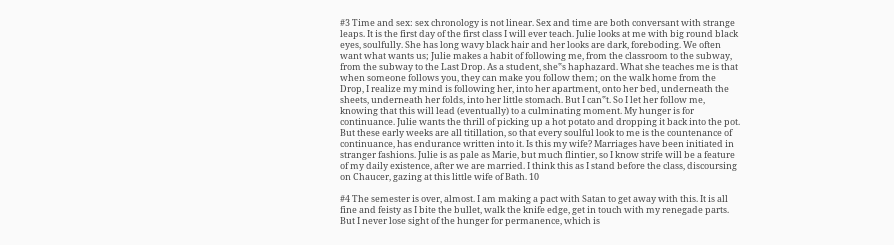#3 Time and sex: sex chronology is not linear. Sex and time are both conversant with strange leaps. It is the first day of the first class I will ever teach. Julie looks at me with big round black eyes, soulfully. She has long wavy black hair and her looks are dark, foreboding. We often want what wants us; Julie makes a habit of following me, from the classroom to the subway, from the subway to the Last Drop. As a student, she‟s haphazard. What she teaches me is that when someone follows you, they can make you follow them; on the walk home from the Drop, I realize my mind is following her, into her apartment, onto her bed, underneath the sheets, underneath her folds, into her little stomach. But I can‟t. So I let her follow me, knowing that this will lead (eventually) to a culminating moment. My hunger is for continuance. Julie wants the thrill of picking up a hot potato and dropping it back into the pot. But these early weeks are all titillation, so that every soulful look to me is the countenance of continuance, has endurance written into it. Is this my wife? Marriages have been initiated in stranger fashions. Julie is as pale as Marie, but much flintier, so I know strife will be a feature of my daily existence, after we are married. I think this as I stand before the class, discoursing on Chaucer, gazing at this little wife of Bath. 10

#4 The semester is over, almost. I am making a pact with Satan to get away with this. It is all fine and feisty as I bite the bullet, walk the knife edge, get in touch with my renegade parts. But I never lose sight of the hunger for permanence, which is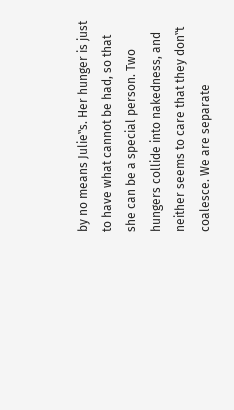by no means Julie‟s. Her hunger is just to have what cannot be had, so that she can be a special person. Two hungers collide into nakedness, and neither seems to care that they don‟t coalesce. We are separate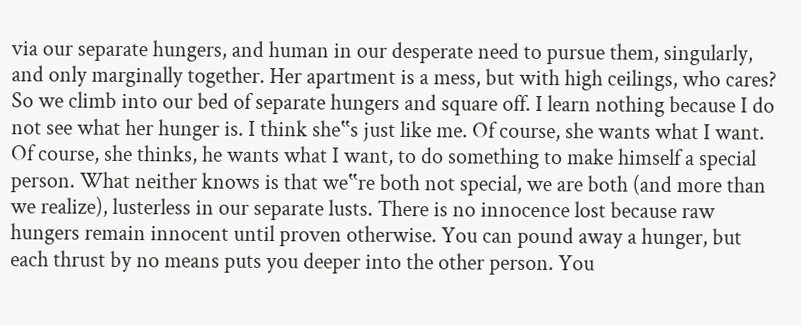via our separate hungers, and human in our desperate need to pursue them, singularly, and only marginally together. Her apartment is a mess, but with high ceilings, who cares? So we climb into our bed of separate hungers and square off. I learn nothing because I do not see what her hunger is. I think she‟s just like me. Of course, she wants what I want. Of course, she thinks, he wants what I want, to do something to make himself a special person. What neither knows is that we‟re both not special, we are both (and more than we realize), lusterless in our separate lusts. There is no innocence lost because raw hungers remain innocent until proven otherwise. You can pound away a hunger, but each thrust by no means puts you deeper into the other person. You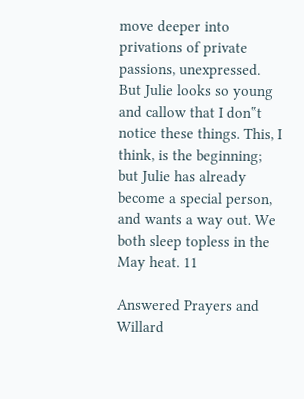move deeper into privations of private passions, unexpressed. But Julie looks so young and callow that I don‟t notice these things. This, I think, is the beginning; but Julie has already become a special person, and wants a way out. We both sleep topless in the May heat. 11

Answered Prayers and Willard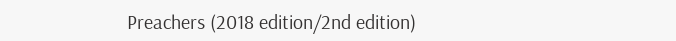Preachers (2018 edition/2nd edition)